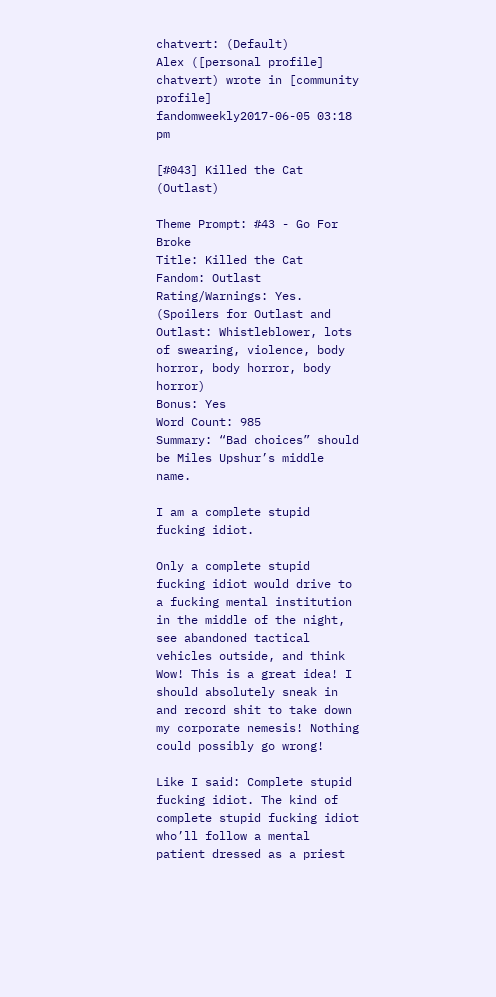chatvert: (Default)
Alex ([personal profile] chatvert) wrote in [community profile] fandomweekly2017-06-05 03:18 pm

[#043] Killed the Cat (Outlast)

Theme Prompt: #43 - Go For Broke
Title: Killed the Cat
Fandom: Outlast
Rating/Warnings: Yes. (Spoilers for Outlast and Outlast: Whistleblower, lots of swearing, violence, body horror, body horror, body horror)
Bonus: Yes
Word Count: 985
Summary: “Bad choices” should be Miles Upshur’s middle name.

I am a complete stupid fucking idiot.

Only a complete stupid fucking idiot would drive to a fucking mental institution in the middle of the night, see abandoned tactical vehicles outside, and think Wow! This is a great idea! I should absolutely sneak in and record shit to take down my corporate nemesis! Nothing could possibly go wrong!

Like I said: Complete stupid fucking idiot. The kind of complete stupid fucking idiot who’ll follow a mental patient dressed as a priest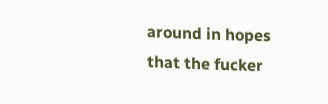around in hopes that the fucker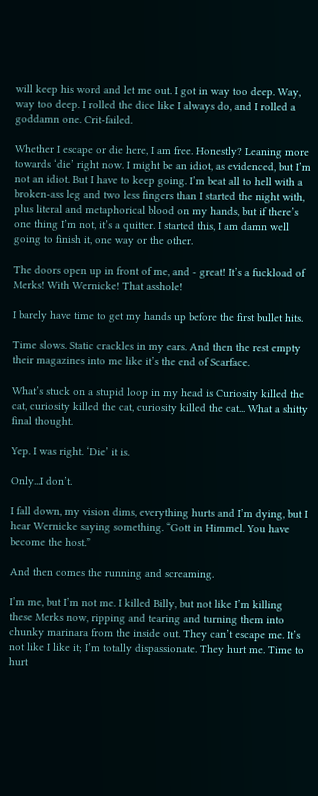will keep his word and let me out. I got in way too deep. Way, way too deep. I rolled the dice like I always do, and I rolled a goddamn one. Crit-failed.

Whether I escape or die here, I am free. Honestly? Leaning more towards ‘die’ right now. I might be an idiot, as evidenced, but I’m not an idiot. But I have to keep going. I’m beat all to hell with a broken-ass leg and two less fingers than I started the night with, plus literal and metaphorical blood on my hands, but if there’s one thing I’m not, it’s a quitter. I started this, I am damn well going to finish it, one way or the other.

The doors open up in front of me, and - great! It’s a fuckload of Merks! With Wernicke! That asshole!

I barely have time to get my hands up before the first bullet hits.

Time slows. Static crackles in my ears. And then the rest empty their magazines into me like it’s the end of Scarface.

What’s stuck on a stupid loop in my head is Curiosity killed the cat, curiosity killed the cat, curiosity killed the cat... What a shitty final thought.

Yep. I was right. ‘Die’ it is.

Only...I don’t.

I fall down, my vision dims, everything hurts and I’m dying, but I hear Wernicke saying something. “Gott in Himmel. You have become the host.”

And then comes the running and screaming.

I’m me, but I’m not me. I killed Billy, but not like I’m killing these Merks now, ripping and tearing and turning them into chunky marinara from the inside out. They can’t escape me. It’s not like I like it; I’m totally dispassionate. They hurt me. Time to hurt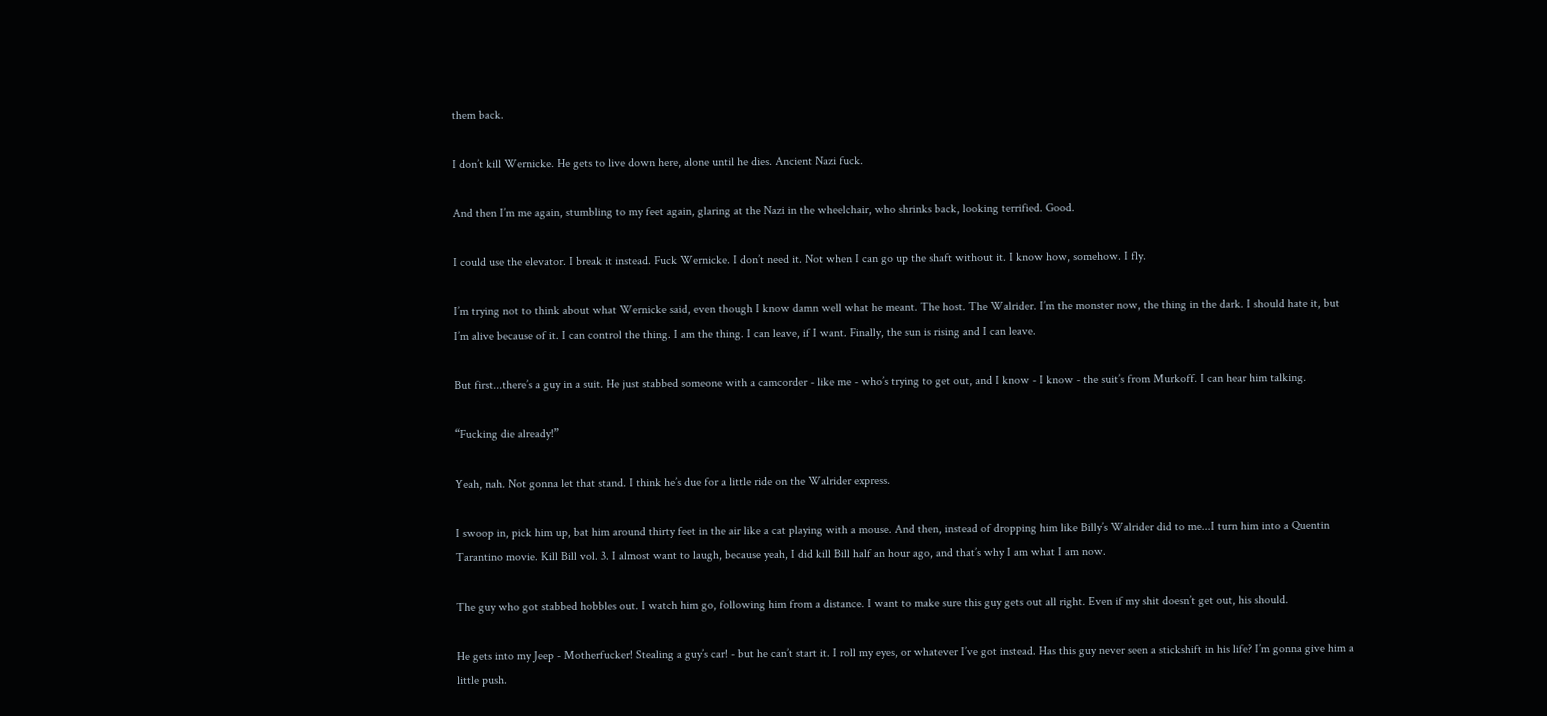them back.

I don’t kill Wernicke. He gets to live down here, alone until he dies. Ancient Nazi fuck.

And then I’m me again, stumbling to my feet again, glaring at the Nazi in the wheelchair, who shrinks back, looking terrified. Good.

I could use the elevator. I break it instead. Fuck Wernicke. I don’t need it. Not when I can go up the shaft without it. I know how, somehow. I fly.

I’m trying not to think about what Wernicke said, even though I know damn well what he meant. The host. The Walrider. I’m the monster now, the thing in the dark. I should hate it, but I’m alive because of it. I can control the thing. I am the thing. I can leave, if I want. Finally, the sun is rising and I can leave.

But first...there’s a guy in a suit. He just stabbed someone with a camcorder - like me - who’s trying to get out, and I know - I know - the suit’s from Murkoff. I can hear him talking.

“Fucking die already!”

Yeah, nah. Not gonna let that stand. I think he’s due for a little ride on the Walrider express.

I swoop in, pick him up, bat him around thirty feet in the air like a cat playing with a mouse. And then, instead of dropping him like Billy’s Walrider did to me...I turn him into a Quentin Tarantino movie. Kill Bill vol. 3. I almost want to laugh, because yeah, I did kill Bill half an hour ago, and that’s why I am what I am now.

The guy who got stabbed hobbles out. I watch him go, following him from a distance. I want to make sure this guy gets out all right. Even if my shit doesn’t get out, his should.

He gets into my Jeep - Motherfucker! Stealing a guy’s car! - but he can’t start it. I roll my eyes, or whatever I’ve got instead. Has this guy never seen a stickshift in his life? I’m gonna give him a little push.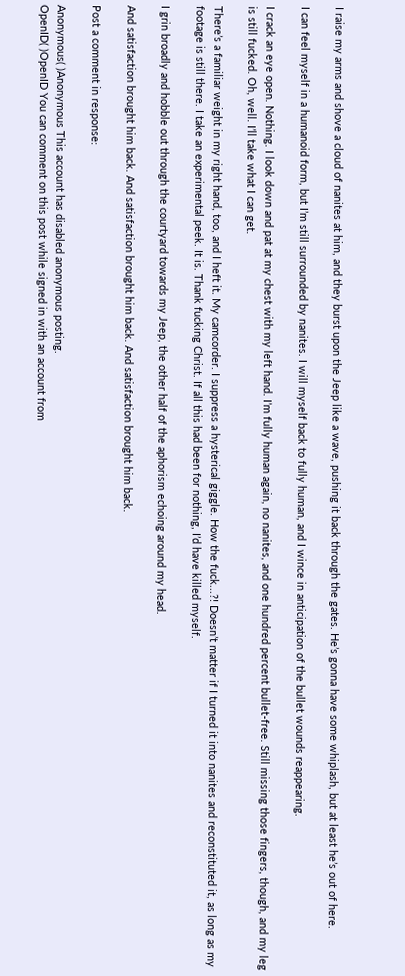I raise my arms and shove a cloud of nanites at him, and they burst upon the Jeep like a wave, pushing it back through the gates. He’s gonna have some whiplash, but at least he’s out of here.

I can feel myself in a humanoid form, but I’m still surrounded by nanites. I will myself back to fully human, and I wince in anticipation of the bullet wounds reappearing.

I crack an eye open. Nothing. I look down and pat at my chest with my left hand. I’m fully human again, no nanites, and one hundred percent bullet-free. Still missing those fingers, though, and my leg is still fucked. Oh, well. I’ll take what I can get.

There’s a familiar weight in my right hand, too, and I heft it. My camcorder. I suppress a hysterical giggle. How the fuck...?! Doesn’t matter if I turned it into nanites and reconstituted it, as long as my footage is still there. I take an experimental peek. It is. Thank fucking Christ. If all this had been for nothing, I’d have killed myself.

I grin broadly and hobble out through the courtyard towards my Jeep, the other half of the aphorism echoing around my head.

And satisfaction brought him back. And satisfaction brought him back. And satisfaction brought him back.

Post a comment in response:

Anonymous( )Anonymous This account has disabled anonymous posting.
OpenID( )OpenID You can comment on this post while signed in with an account from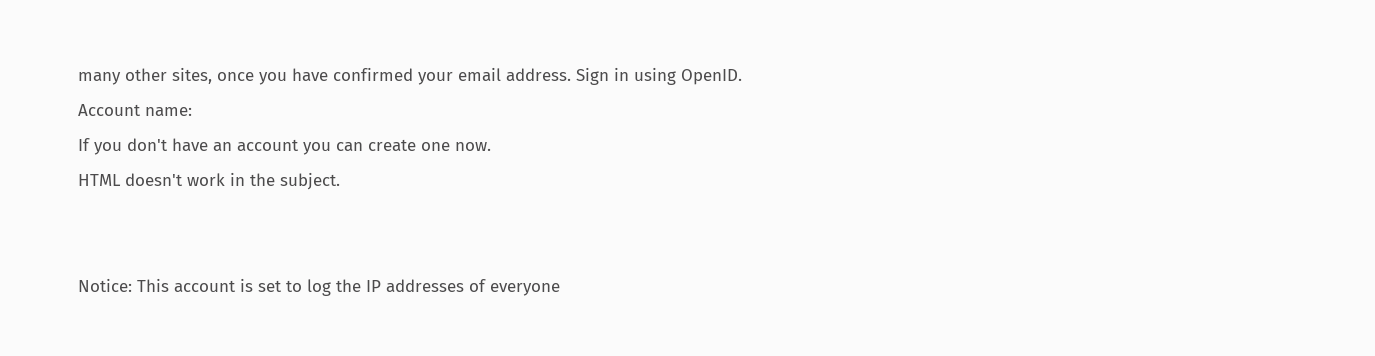many other sites, once you have confirmed your email address. Sign in using OpenID.
Account name:
If you don't have an account you can create one now.
HTML doesn't work in the subject.


Notice: This account is set to log the IP addresses of everyone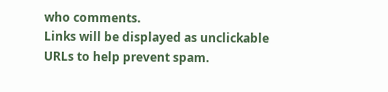who comments.
Links will be displayed as unclickable URLs to help prevent spam.